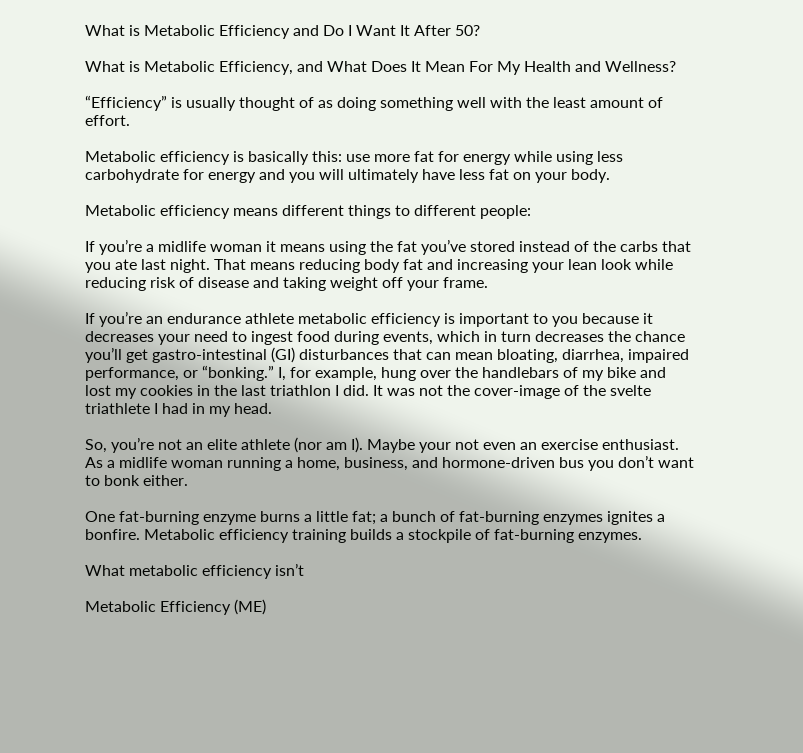What is Metabolic Efficiency and Do I Want It After 50?

What is Metabolic Efficiency, and What Does It Mean For My Health and Wellness?

“Efficiency” is usually thought of as doing something well with the least amount of effort.

Metabolic efficiency is basically this: use more fat for energy while using less carbohydrate for energy and you will ultimately have less fat on your body.

Metabolic efficiency means different things to different people:

If you’re a midlife woman it means using the fat you’ve stored instead of the carbs that you ate last night. That means reducing body fat and increasing your lean look while reducing risk of disease and taking weight off your frame.

If you’re an endurance athlete metabolic efficiency is important to you because it decreases your need to ingest food during events, which in turn decreases the chance you’ll get gastro-intestinal (GI) disturbances that can mean bloating, diarrhea, impaired performance, or “bonking.” I, for example, hung over the handlebars of my bike and lost my cookies in the last triathlon I did. It was not the cover-image of the svelte triathlete I had in my head.

So, you’re not an elite athlete (nor am I). Maybe your not even an exercise enthusiast. As a midlife woman running a home, business, and hormone-driven bus you don’t want to bonk either.

One fat-burning enzyme burns a little fat; a bunch of fat-burning enzymes ignites a bonfire. Metabolic efficiency training builds a stockpile of fat-burning enzymes.

What metabolic efficiency isn’t

Metabolic Efficiency (ME)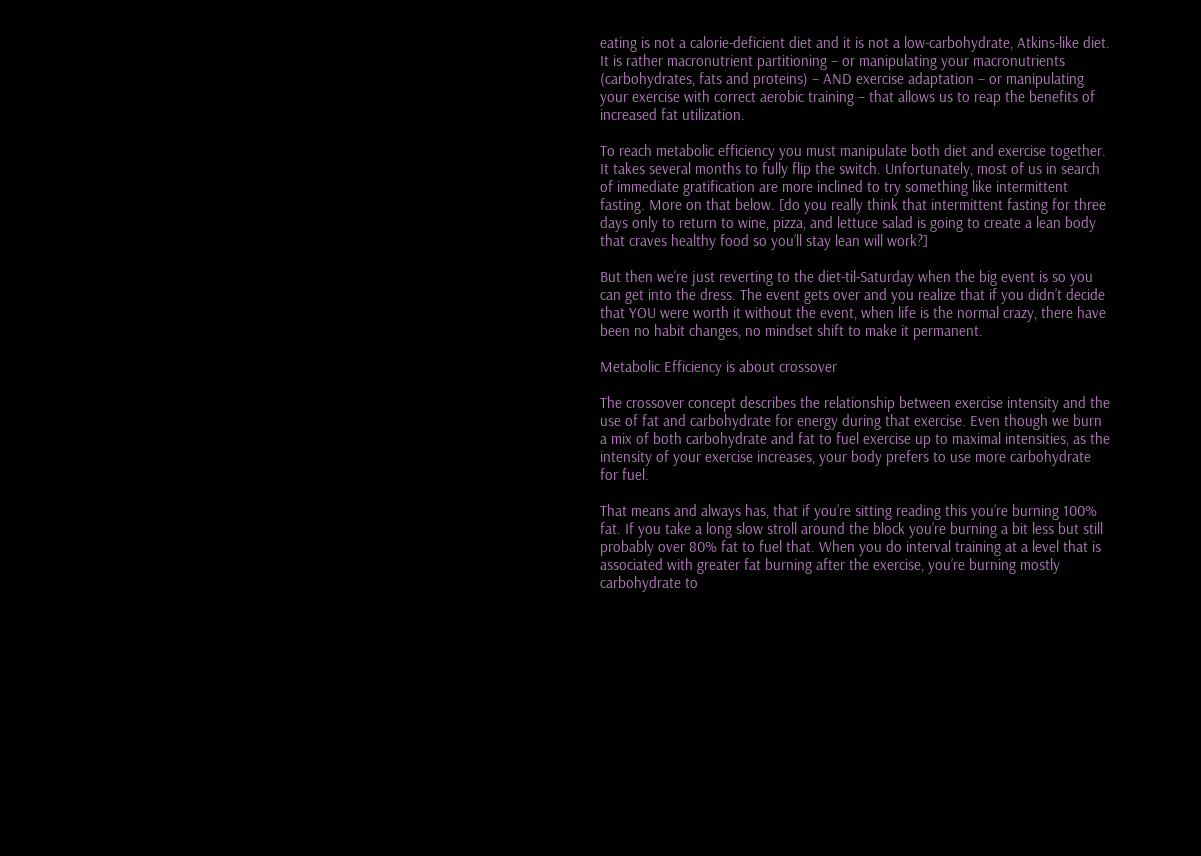eating is not a calorie-deficient diet and it is not a low-carbohydrate, Atkins-like diet. It is rather macronutrient partitioning – or manipulating your macronutrients (carbohydrates, fats and proteins) – AND exercise adaptation – or manipulating your exercise with correct aerobic training – that allows us to reap the benefits of increased fat utilization.

To reach metabolic efficiency you must manipulate both diet and exercise together. It takes several months to fully flip the switch. Unfortunately, most of us in search of immediate gratification are more inclined to try something like intermittent fasting. More on that below. [do you really think that intermittent fasting for three days only to return to wine, pizza, and lettuce salad is going to create a lean body that craves healthy food so you’ll stay lean will work?]

But then we’re just reverting to the diet-til-Saturday when the big event is so you can get into the dress. The event gets over and you realize that if you didn’t decide that YOU were worth it without the event, when life is the normal crazy, there have been no habit changes, no mindset shift to make it permanent.

Metabolic Efficiency is about crossover

The crossover concept describes the relationship between exercise intensity and the use of fat and carbohydrate for energy during that exercise. Even though we burn a mix of both carbohydrate and fat to fuel exercise up to maximal intensities, as the intensity of your exercise increases, your body prefers to use more carbohydrate for fuel.

That means and always has, that if you’re sitting reading this you’re burning 100% fat. If you take a long slow stroll around the block you’re burning a bit less but still probably over 80% fat to fuel that. When you do interval training at a level that is associated with greater fat burning after the exercise, you’re burning mostly carbohydrate to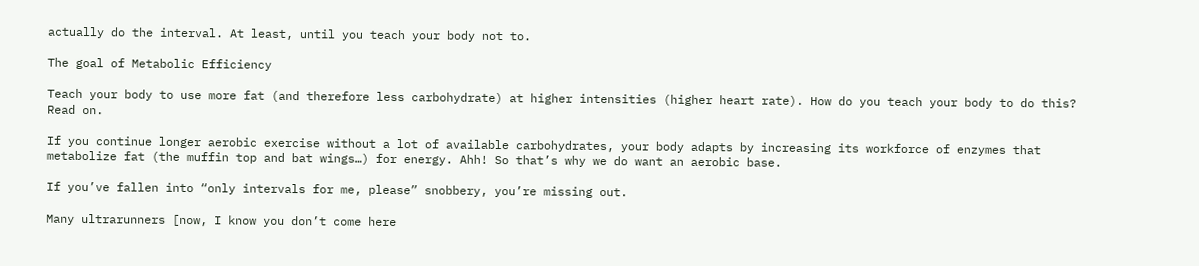actually do the interval. At least, until you teach your body not to.

The goal of Metabolic Efficiency

Teach your body to use more fat (and therefore less carbohydrate) at higher intensities (higher heart rate). How do you teach your body to do this? Read on.

If you continue longer aerobic exercise without a lot of available carbohydrates, your body adapts by increasing its workforce of enzymes that metabolize fat (the muffin top and bat wings…) for energy. Ahh! So that’s why we do want an aerobic base.

If you’ve fallen into “only intervals for me, please” snobbery, you’re missing out.

Many ultrarunners [now, I know you don’t come here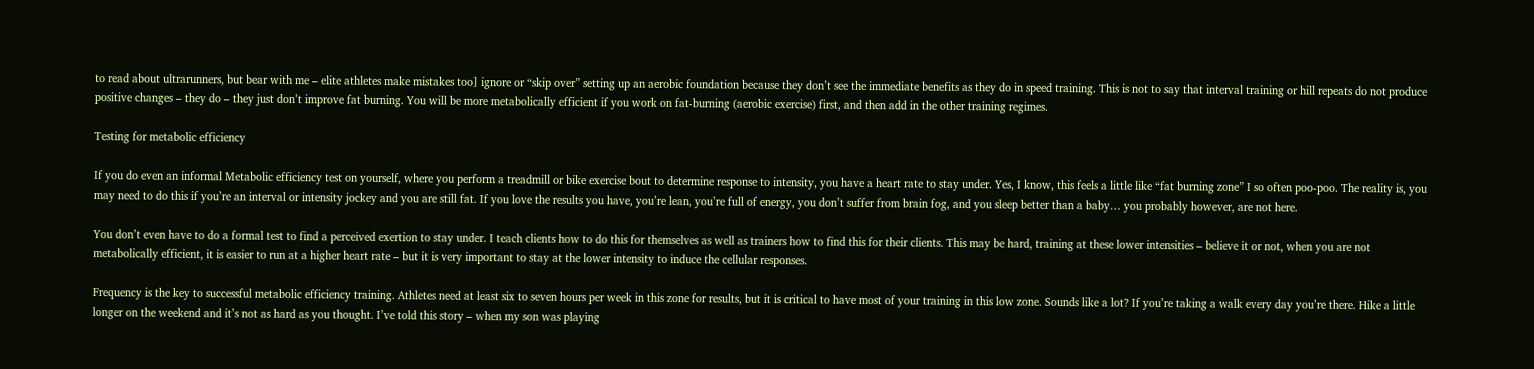to read about ultrarunners, but bear with me – elite athletes make mistakes too] ignore or “skip over” setting up an aerobic foundation because they don’t see the immediate benefits as they do in speed training. This is not to say that interval training or hill repeats do not produce positive changes – they do – they just don’t improve fat burning. You will be more metabolically efficient if you work on fat-burning (aerobic exercise) first, and then add in the other training regimes.

Testing for metabolic efficiency

If you do even an informal Metabolic efficiency test on yourself, where you perform a treadmill or bike exercise bout to determine response to intensity, you have a heart rate to stay under. Yes, I know, this feels a little like “fat burning zone” I so often poo-poo. The reality is, you may need to do this if you’re an interval or intensity jockey and you are still fat. If you love the results you have, you’re lean, you’re full of energy, you don’t suffer from brain fog, and you sleep better than a baby… you probably however, are not here.

You don’t even have to do a formal test to find a perceived exertion to stay under. I teach clients how to do this for themselves as well as trainers how to find this for their clients. This may be hard, training at these lower intensities – believe it or not, when you are not metabolically efficient, it is easier to run at a higher heart rate – but it is very important to stay at the lower intensity to induce the cellular responses.

Frequency is the key to successful metabolic efficiency training. Athletes need at least six to seven hours per week in this zone for results, but it is critical to have most of your training in this low zone. Sounds like a lot? If you’re taking a walk every day you’re there. Hike a little longer on the weekend and it’s not as hard as you thought. I’ve told this story – when my son was playing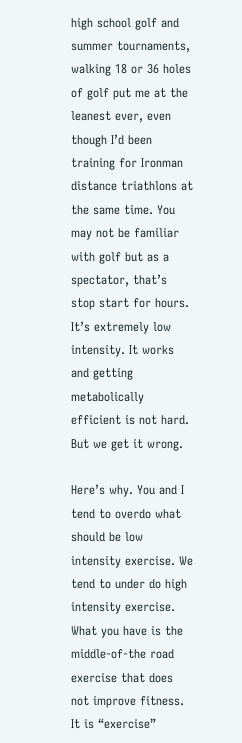high school golf and summer tournaments, walking 18 or 36 holes of golf put me at the leanest ever, even though I’d been training for Ironman distance triathlons at the same time. You may not be familiar with golf but as a spectator, that’s stop start for hours. It’s extremely low intensity. It works and getting metabolically efficient is not hard. But we get it wrong.

Here’s why. You and I tend to overdo what should be low intensity exercise. We tend to under do high intensity exercise. What you have is the middle-of-the road exercise that does not improve fitness. It is “exercise”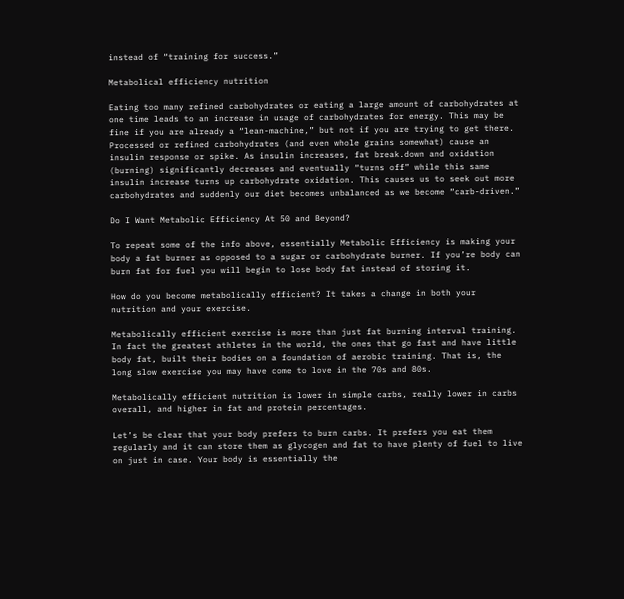instead of “training for success.”

Metabolical efficiency nutrition

Eating too many refined carbohydrates or eating a large amount of carbohydrates at one time leads to an increase in usage of carbohydrates for energy. This may be fine if you are already a “lean-machine,” but not if you are trying to get there. Processed or refined carbohydrates (and even whole grains somewhat) cause an insulin response or spike. As insulin increases, fat break.down and oxidation (burning) significantly decreases and eventually “turns off” while this same insulin increase turns up carbohydrate oxidation. This causes us to seek out more carbohydrates and suddenly our diet becomes unbalanced as we become “carb-driven.”

Do I Want Metabolic Efficiency At 50 and Beyond?

To repeat some of the info above, essentially Metabolic Efficiency is making your body a fat burner as opposed to a sugar or carbohydrate burner. If you’re body can burn fat for fuel you will begin to lose body fat instead of storing it.

How do you become metabolically efficient? It takes a change in both your nutrition and your exercise.

Metabolically efficient exercise is more than just fat burning interval training. In fact the greatest athletes in the world, the ones that go fast and have little body fat, built their bodies on a foundation of aerobic training. That is, the long slow exercise you may have come to love in the 70s and 80s.

Metabolically efficient nutrition is lower in simple carbs, really lower in carbs overall, and higher in fat and protein percentages.

Let’s be clear that your body prefers to burn carbs. It prefers you eat them regularly and it can store them as glycogen and fat to have plenty of fuel to live on just in case. Your body is essentially the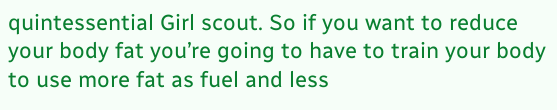quintessential Girl scout. So if you want to reduce your body fat you’re going to have to train your body to use more fat as fuel and less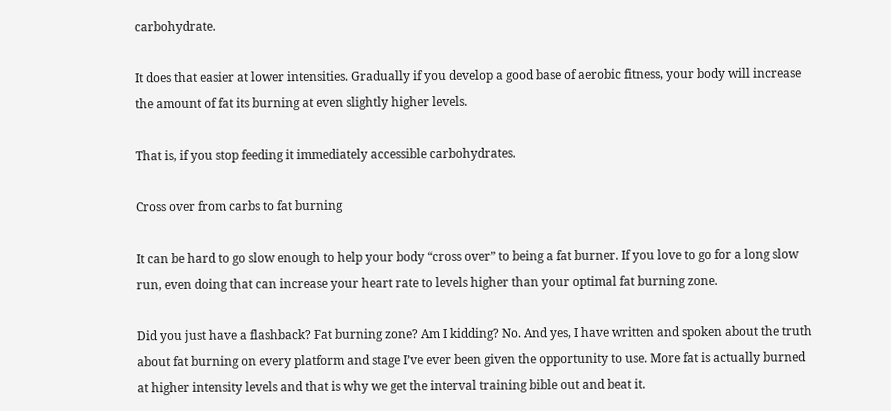carbohydrate.

It does that easier at lower intensities. Gradually if you develop a good base of aerobic fitness, your body will increase the amount of fat its burning at even slightly higher levels.

That is, if you stop feeding it immediately accessible carbohydrates.

Cross over from carbs to fat burning

It can be hard to go slow enough to help your body “cross over” to being a fat burner. If you love to go for a long slow run, even doing that can increase your heart rate to levels higher than your optimal fat burning zone.

Did you just have a flashback? Fat burning zone? Am I kidding? No. And yes, I have written and spoken about the truth about fat burning on every platform and stage I’ve ever been given the opportunity to use. More fat is actually burned at higher intensity levels and that is why we get the interval training bible out and beat it.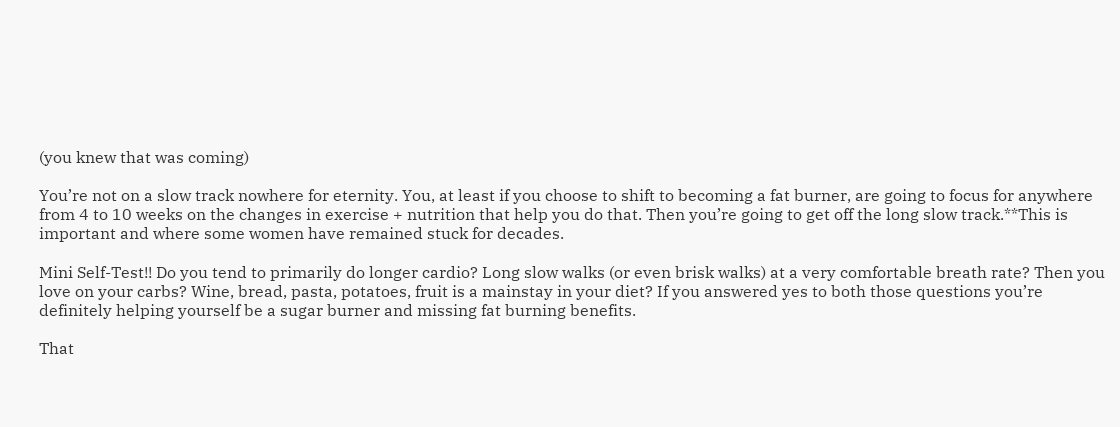(you knew that was coming)

You’re not on a slow track nowhere for eternity. You, at least if you choose to shift to becoming a fat burner, are going to focus for anywhere from 4 to 10 weeks on the changes in exercise + nutrition that help you do that. Then you’re going to get off the long slow track.**This is important and where some women have remained stuck for decades.

Mini Self-Test!! Do you tend to primarily do longer cardio? Long slow walks (or even brisk walks) at a very comfortable breath rate? Then you love on your carbs? Wine, bread, pasta, potatoes, fruit is a mainstay in your diet? If you answered yes to both those questions you’re definitely helping yourself be a sugar burner and missing fat burning benefits.

That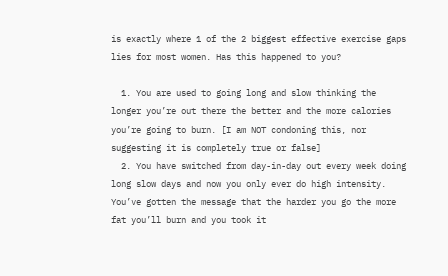is exactly where 1 of the 2 biggest effective exercise gaps lies for most women. Has this happened to you?

  1. You are used to going long and slow thinking the longer you’re out there the better and the more calories you’re going to burn. [I am NOT condoning this, nor suggesting it is completely true or false]
  2. You have switched from day-in-day out every week doing long slow days and now you only ever do high intensity. You’ve gotten the message that the harder you go the more fat you’ll burn and you took it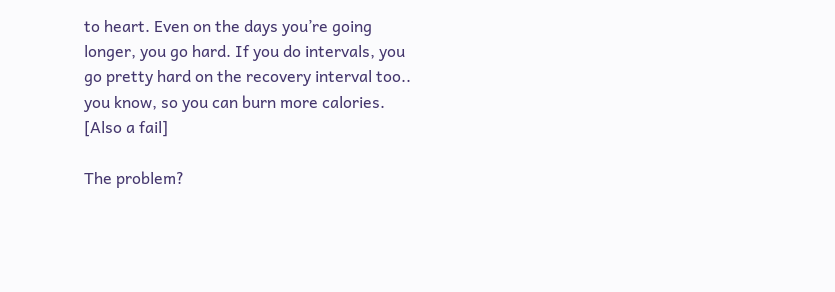to heart. Even on the days you’re going longer, you go hard. If you do intervals, you go pretty hard on the recovery interval too.. you know, so you can burn more calories. [Also a fail]

The problem?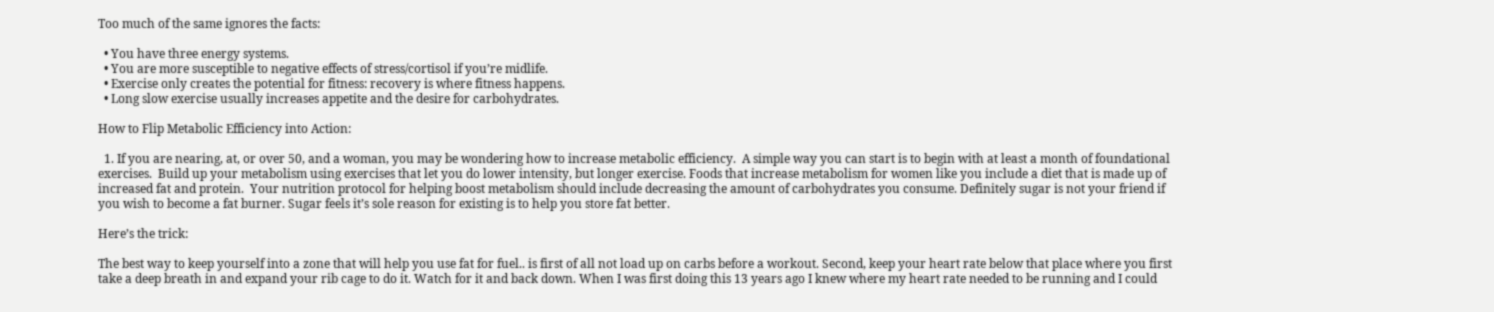Too much of the same ignores the facts:

  • You have three energy systems.
  • You are more susceptible to negative effects of stress/cortisol if you’re midlife.
  • Exercise only creates the potential for fitness: recovery is where fitness happens.
  • Long slow exercise usually increases appetite and the desire for carbohydrates.

How to Flip Metabolic Efficiency into Action:

  1. If you are nearing, at, or over 50, and a woman, you may be wondering how to increase metabolic efficiency.  A simple way you can start is to begin with at least a month of foundational exercises.  Build up your metabolism using exercises that let you do lower intensity, but longer exercise. Foods that increase metabolism for women like you include a diet that is made up of increased fat and protein.  Your nutrition protocol for helping boost metabolism should include decreasing the amount of carbohydrates you consume. Definitely sugar is not your friend if you wish to become a fat burner. Sugar feels it’s sole reason for existing is to help you store fat better.

Here’s the trick:

The best way to keep yourself into a zone that will help you use fat for fuel.. is first of all not load up on carbs before a workout. Second, keep your heart rate below that place where you first take a deep breath in and expand your rib cage to do it. Watch for it and back down. When I was first doing this 13 years ago I knew where my heart rate needed to be running and I could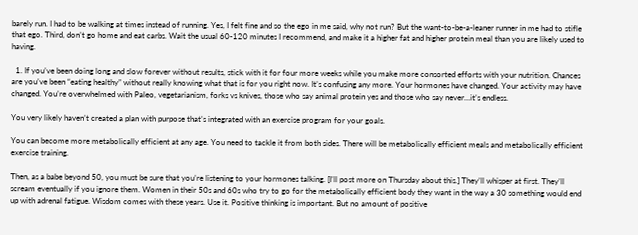barely run. I had to be walking at times instead of running. Yes, I felt fine and so the ego in me said, why not run? But the want-to-be-a-leaner runner in me had to stifle that ego. Third, don’t go home and eat carbs. Wait the usual 60-120 minutes I recommend, and make it a higher fat and higher protein meal than you are likely used to having.

  1. If you’ve been doing long and slow forever without results, stick with it for four more weeks while you make more consorted efforts with your nutrition. Chances are you’ve been “eating healthy” without really knowing what that is for you right now. It’s confusing any more. Your hormones have changed. Your activity may have changed. You’re overwhelmed with Paleo, vegetarianism, forks vs knives, those who say animal protein yes and those who say never…it’s endless.

You very likely haven’t created a plan with purpose that’s integrated with an exercise program for your goals.

You can become more metabolically efficient at any age. You need to tackle it from both sides. There will be metabolically efficient meals and metabolically efficient exercise training.

Then, as a babe beyond 50, you must be sure that you’re listening to your hormones talking. [I’ll post more on Thursday about this.] They’ll whisper at first. They’ll scream eventually if you ignore them. Women in their 50s and 60s who try to go for the metabolically efficient body they want in the way a 30 something would end up with adrenal fatigue. Wisdom comes with these years. Use it. Positive thinking is important. But no amount of positive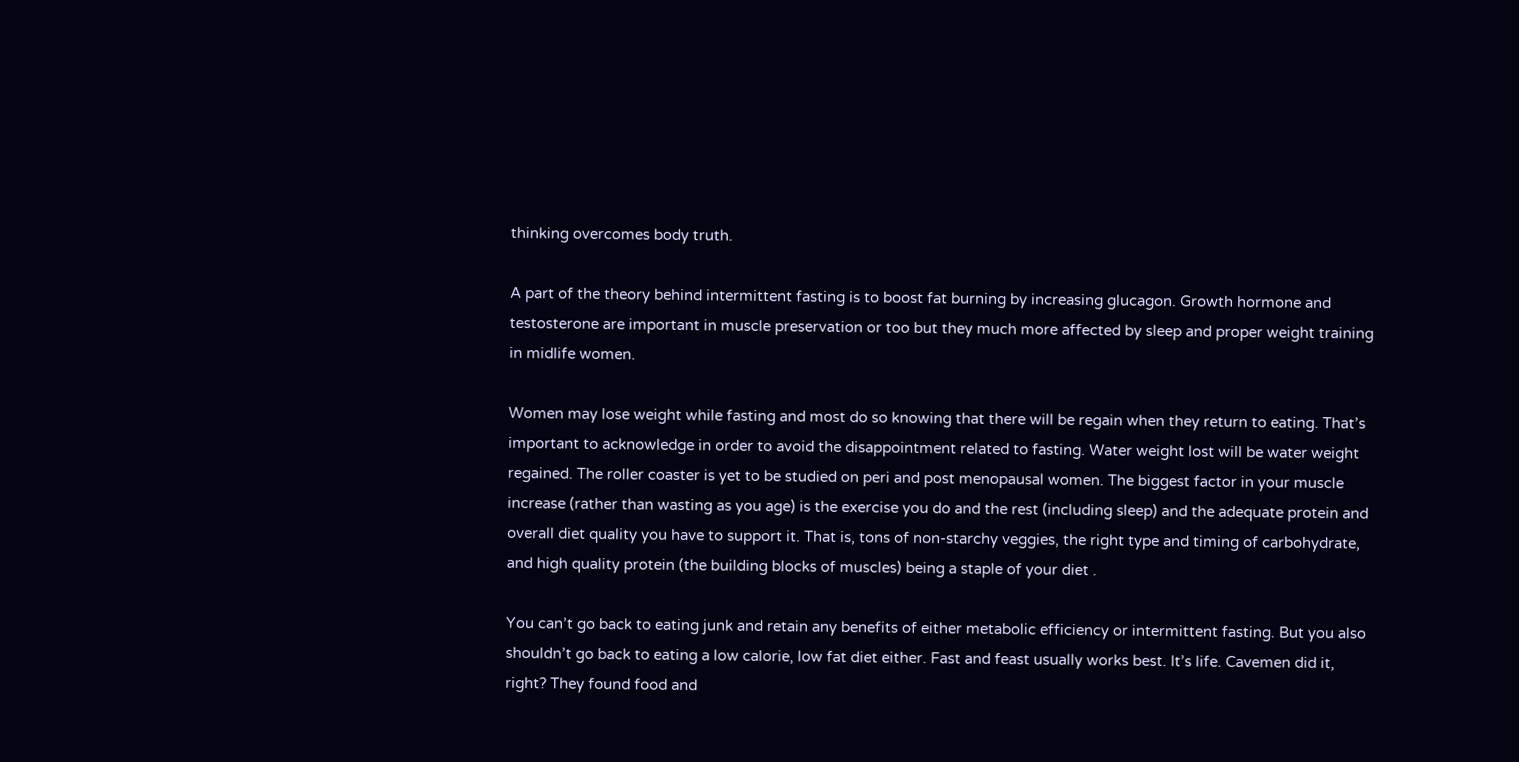thinking overcomes body truth.

A part of the theory behind intermittent fasting is to boost fat burning by increasing glucagon. Growth hormone and testosterone are important in muscle preservation or too but they much more affected by sleep and proper weight training in midlife women.

Women may lose weight while fasting and most do so knowing that there will be regain when they return to eating. That’s important to acknowledge in order to avoid the disappointment related to fasting. Water weight lost will be water weight regained. The roller coaster is yet to be studied on peri and post menopausal women. The biggest factor in your muscle increase (rather than wasting as you age) is the exercise you do and the rest (including sleep) and the adequate protein and overall diet quality you have to support it. That is, tons of non-starchy veggies, the right type and timing of carbohydrate, and high quality protein (the building blocks of muscles) being a staple of your diet .

You can’t go back to eating junk and retain any benefits of either metabolic efficiency or intermittent fasting. But you also shouldn’t go back to eating a low calorie, low fat diet either. Fast and feast usually works best. It’s life. Cavemen did it, right? They found food and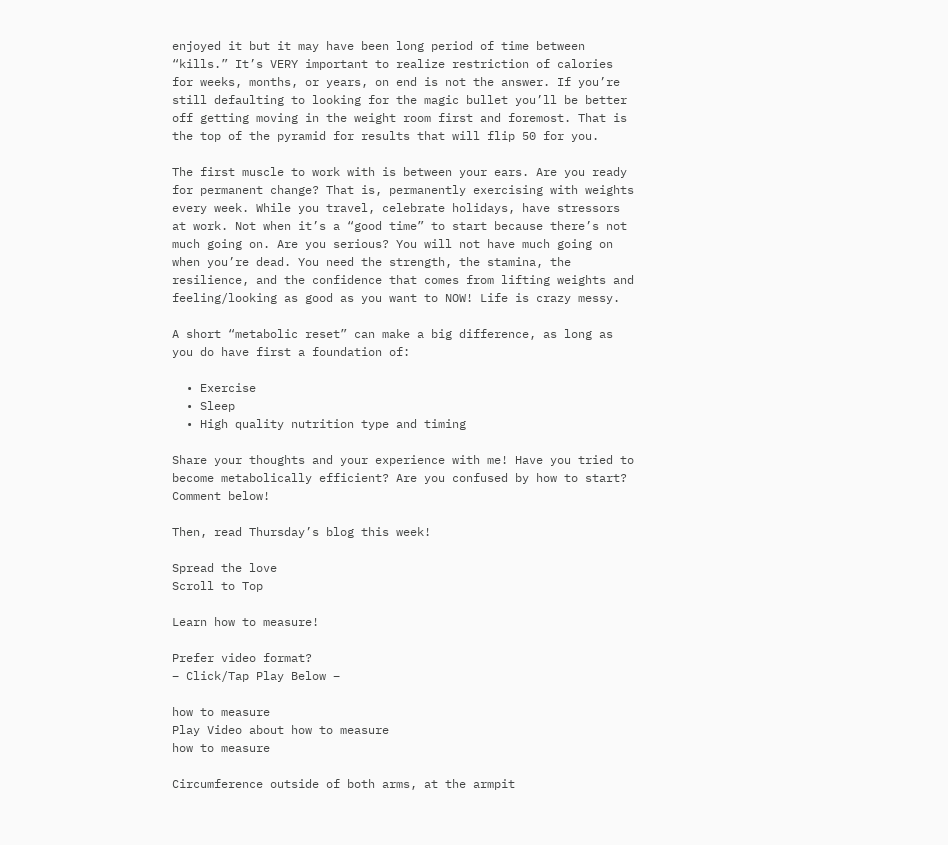enjoyed it but it may have been long period of time between “kills.” It’s VERY important to realize restriction of calories for weeks, months, or years, on end is not the answer. If you’re still defaulting to looking for the magic bullet you’ll be better off getting moving in the weight room first and foremost. That is the top of the pyramid for results that will flip 50 for you.

The first muscle to work with is between your ears. Are you ready for permanent change? That is, permanently exercising with weights every week. While you travel, celebrate holidays, have stressors at work. Not when it’s a “good time” to start because there’s not much going on. Are you serious? You will not have much going on when you’re dead. You need the strength, the stamina, the resilience, and the confidence that comes from lifting weights and feeling/looking as good as you want to NOW! Life is crazy messy.

A short “metabolic reset” can make a big difference, as long as you do have first a foundation of:

  • Exercise
  • Sleep
  • High quality nutrition type and timing

Share your thoughts and your experience with me! Have you tried to become metabolically efficient? Are you confused by how to start? Comment below!

Then, read Thursday’s blog this week!

Spread the love
Scroll to Top

Learn how to measure!

Prefer video format?
– Click/Tap Play Below –

how to measure
Play Video about how to measure
how to measure

Circumference outside of both arms, at the armpit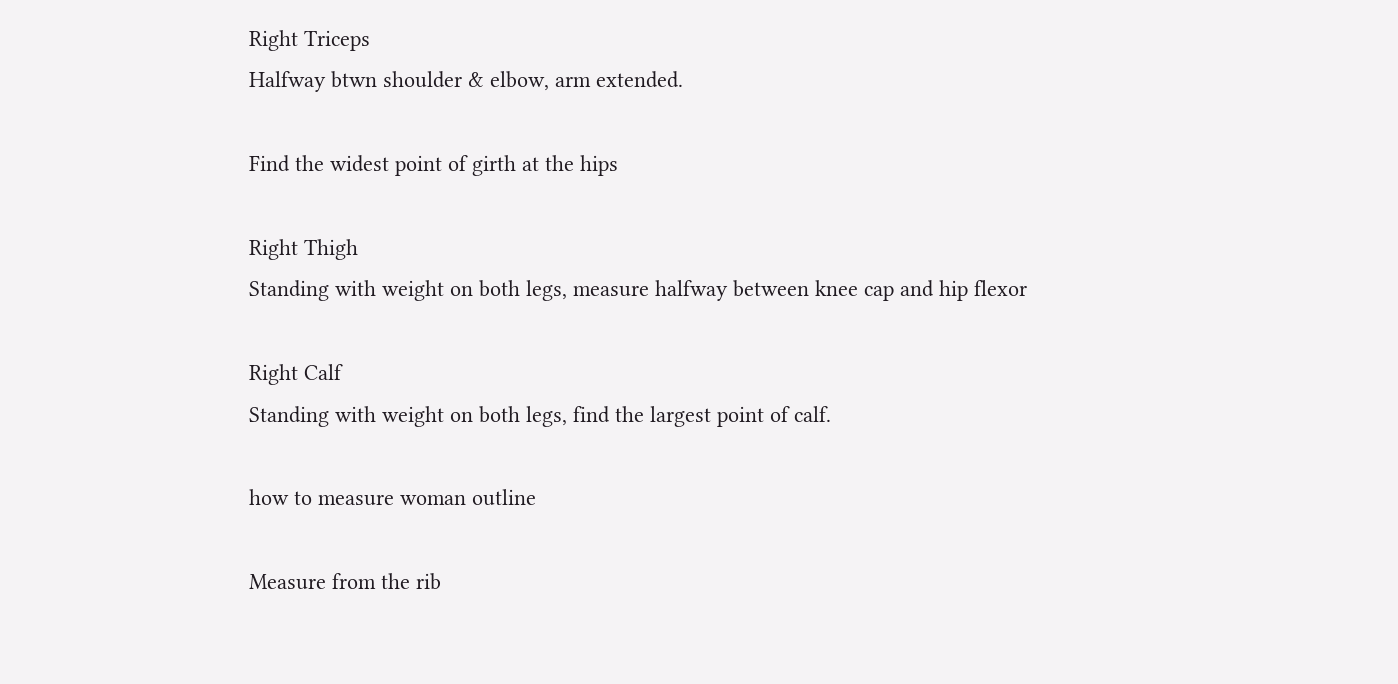Right Triceps
Halfway btwn shoulder & elbow, arm extended.

Find the widest point of girth at the hips

Right Thigh
Standing with weight on both legs, measure halfway between knee cap and hip flexor

Right Calf
Standing with weight on both legs, find the largest point of calf.

how to measure woman outline

Measure from the rib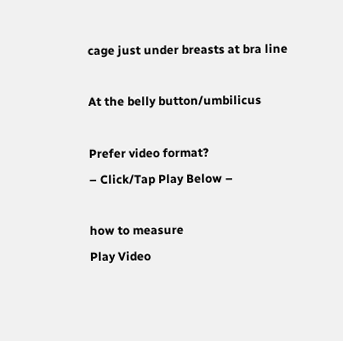cage just under breasts at bra line

At the belly button/umbilicus

Prefer video format?
– Click/Tap Play Below –

how to measure
Play Video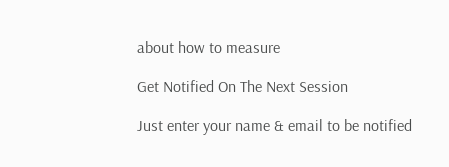about how to measure

Get Notified On The Next Session

Just enter your name & email to be notified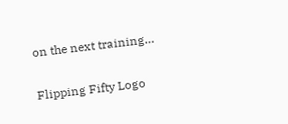on the next training…

Flipping Fifty Logo